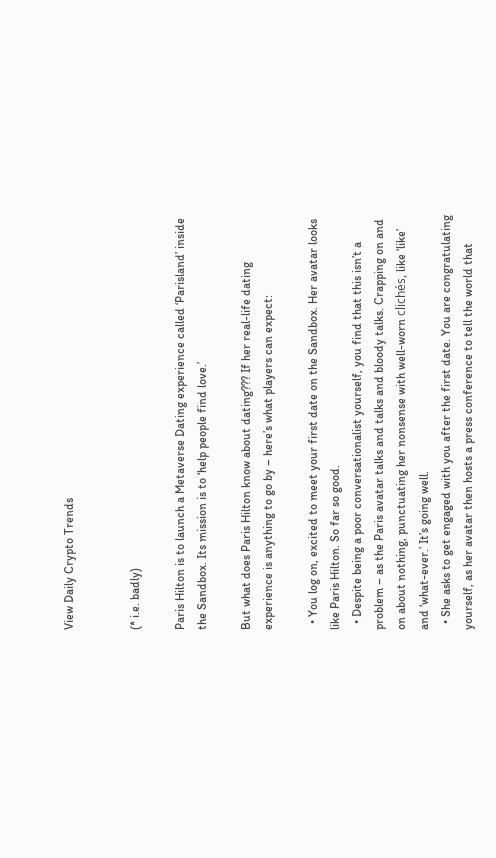View Daily Crypto Trends


(* i.e. badly)

Paris Hilton is to launch a Metaverse Dating experience called ‘Parisland’ inside the Sandbox. Its mission is to ‘help people find love.’

But what does Paris Hilton know about dating??? If her real-life dating experience is anything to go by – here’s what players can expect:

  • You log on, excited to meet your first date on the Sandbox. Her avatar looks like Paris Hilton. So far so good.
  • Despite being a poor conversationalist yourself, you find that this isn’t a problem – as the Paris avatar talks and talks and bloody talks. Crapping on and on about nothing, punctuating her nonsense with well-worn clichés, like ‘like’ and ‘what-ever.’ It’s going well.
  • She asks to get engaged with you after the first date. You are congratulating yourself, as her avatar then hosts a press conference to tell the world that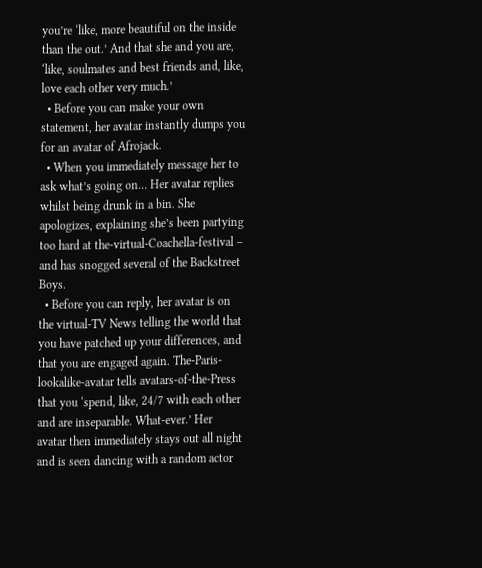you’re ‘like, more beautiful on the inside than the out.’ And that she and you are, ‘like, soulmates and best friends and, like, love each other very much.’
  • Before you can make your own statement, her avatar instantly dumps you for an avatar of Afrojack.
  • When you immediately message her to ask what’s going on… Her avatar replies whilst being drunk in a bin. She apologizes, explaining she’s been partying too hard at the-virtual-Coachella-festival – and has snogged several of the Backstreet Boys.
  • Before you can reply, her avatar is on the virtual-TV News telling the world that you have patched up your differences, and that you are engaged again. The-Paris-lookalike-avatar tells avatars-of-the-Press that you ‘spend, like, 24/7 with each other and are inseparable. What-ever.’ Her avatar then immediately stays out all night and is seen dancing with a random actor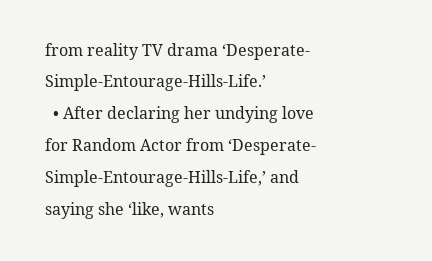from reality TV drama ‘Desperate-Simple-Entourage-Hills-Life.’
  • After declaring her undying love for Random Actor from ‘Desperate-Simple-Entourage-Hills-Life,’ and saying she ‘like, wants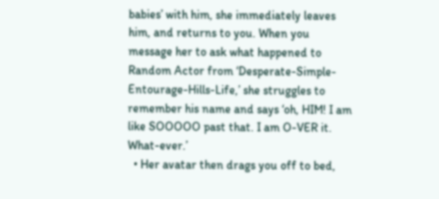babies’ with him, she immediately leaves him, and returns to you. When you message her to ask what happened to Random Actor from ‘Desperate-Simple-Entourage-Hills-Life,’ she struggles to remember his name and says ‘oh, HIM! I am like SOOOOO past that. I am O-VER it. What-ever.’
  • Her avatar then drags you off to bed,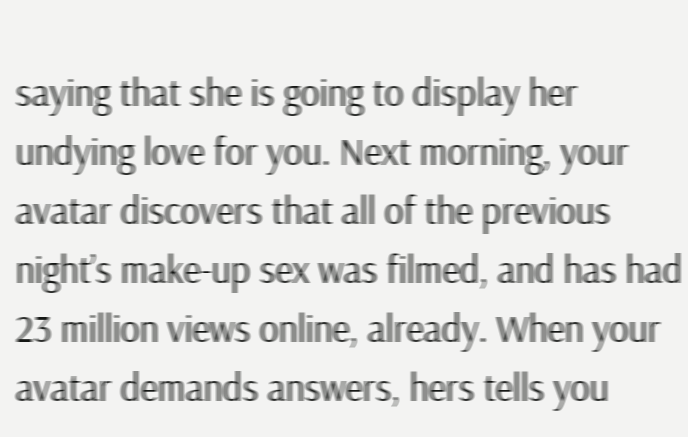saying that she is going to display her undying love for you. Next morning, your avatar discovers that all of the previous night’s make-up sex was filmed, and has had 23 million views online, already. When your avatar demands answers, hers tells you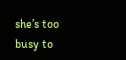she’s too busy to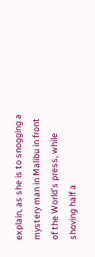explain, as she is to snogging a mystery man in Malibu in front of the World’s press, while shoving half a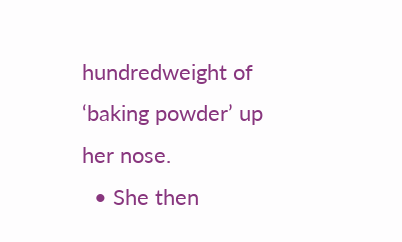hundredweight of ‘baking powder’ up her nose.
  • She then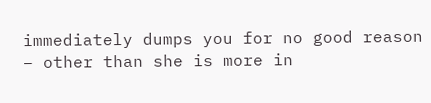immediately dumps you for no good reason – other than she is more in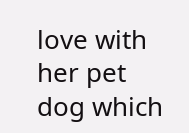love with her pet dog which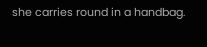she carries round in a handbag.